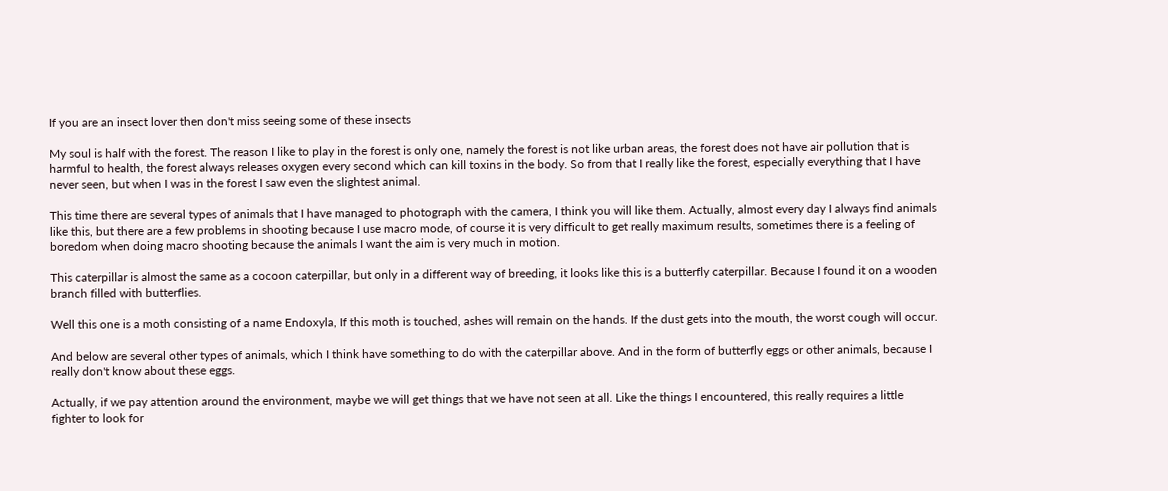If you are an insect lover then don't miss seeing some of these insects

My soul is half with the forest. The reason I like to play in the forest is only one, namely the forest is not like urban areas, the forest does not have air pollution that is harmful to health, the forest always releases oxygen every second which can kill toxins in the body. So from that I really like the forest, especially everything that I have never seen, but when I was in the forest I saw even the slightest animal.

This time there are several types of animals that I have managed to photograph with the camera, I think you will like them. Actually, almost every day I always find animals like this, but there are a few problems in shooting because I use macro mode, of course it is very difficult to get really maximum results, sometimes there is a feeling of boredom when doing macro shooting because the animals I want the aim is very much in motion.

This caterpillar is almost the same as a cocoon caterpillar, but only in a different way of breeding, it looks like this is a butterfly caterpillar. Because I found it on a wooden branch filled with butterflies.

Well this one is a moth consisting of a name Endoxyla, If this moth is touched, ashes will remain on the hands. If the dust gets into the mouth, the worst cough will occur.

And below are several other types of animals, which I think have something to do with the caterpillar above. And in the form of butterfly eggs or other animals, because I really don't know about these eggs.

Actually, if we pay attention around the environment, maybe we will get things that we have not seen at all. Like the things I encountered, this really requires a little fighter to look for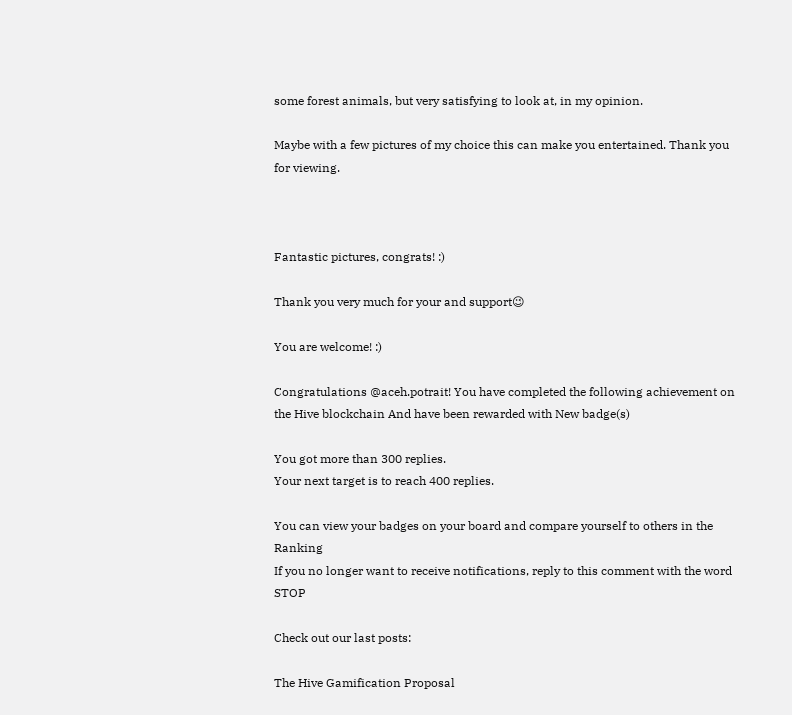some forest animals, but very satisfying to look at, in my opinion.

Maybe with a few pictures of my choice this can make you entertained. Thank you for viewing.



Fantastic pictures, congrats! :)

Thank you very much for your and support😉

You are welcome! :)

Congratulations @aceh.potrait! You have completed the following achievement on the Hive blockchain And have been rewarded with New badge(s)

You got more than 300 replies.
Your next target is to reach 400 replies.

You can view your badges on your board and compare yourself to others in the Ranking
If you no longer want to receive notifications, reply to this comment with the word STOP

Check out our last posts:

The Hive Gamification Proposal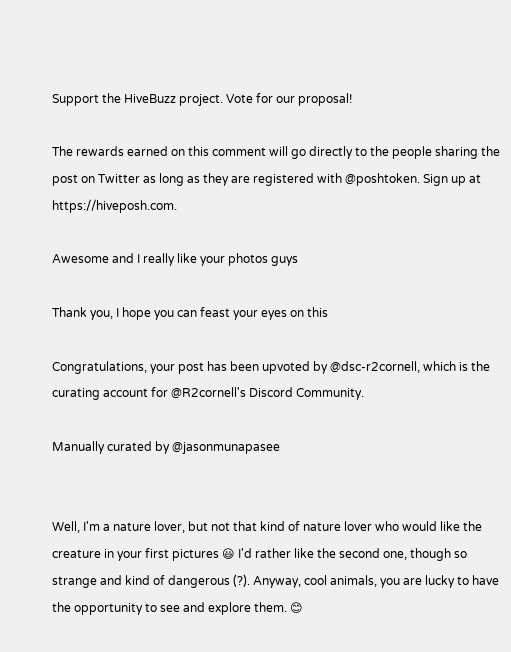Support the HiveBuzz project. Vote for our proposal!

The rewards earned on this comment will go directly to the people sharing the post on Twitter as long as they are registered with @poshtoken. Sign up at https://hiveposh.com.

Awesome and I really like your photos guys

Thank you, I hope you can feast your eyes on this

Congratulations, your post has been upvoted by @dsc-r2cornell, which is the curating account for @R2cornell's Discord Community.

Manually curated by @jasonmunapasee


Well, I'm a nature lover, but not that kind of nature lover who would like the creature in your first pictures 😃 I'd rather like the second one, though so strange and kind of dangerous (?). Anyway, cool animals, you are lucky to have the opportunity to see and explore them. 😊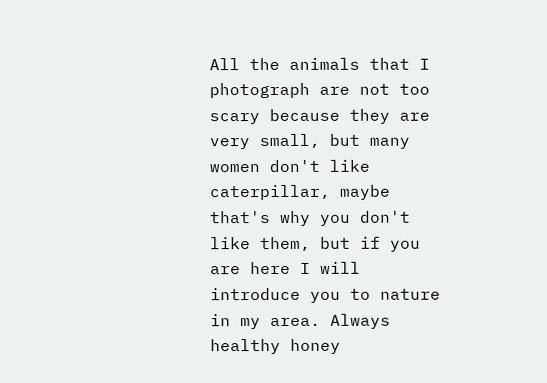All the animals that I photograph are not too scary because they are very small, but many women don't like caterpillar, maybe that's why you don't like them, but if you are here I will introduce you to nature in my area. Always healthy honey